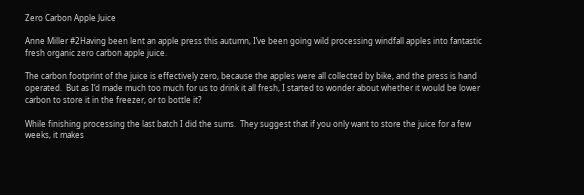Zero Carbon Apple Juice

Anne Miller #2Having been lent an apple press this autumn, I’ve been going wild processing windfall apples into fantastic fresh organic zero carbon apple juice.

The carbon footprint of the juice is effectively zero, because the apples were all collected by bike, and the press is hand operated.  But as I’d made much too much for us to drink it all fresh, I started to wonder about whether it would be lower carbon to store it in the freezer, or to bottle it?

While finishing processing the last batch I did the sums.  They suggest that if you only want to store the juice for a few weeks, it makes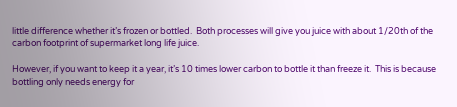little difference whether it’s frozen or bottled.  Both processes will give you juice with about 1/20th of the carbon footprint of supermarket long life juice.

However, if you want to keep it a year, it’s 10 times lower carbon to bottle it than freeze it.  This is because bottling only needs energy for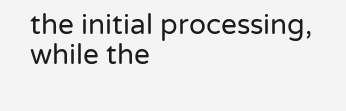the initial processing, while the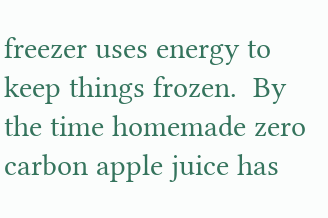freezer uses energy to keep things frozen.  By the time homemade zero carbon apple juice has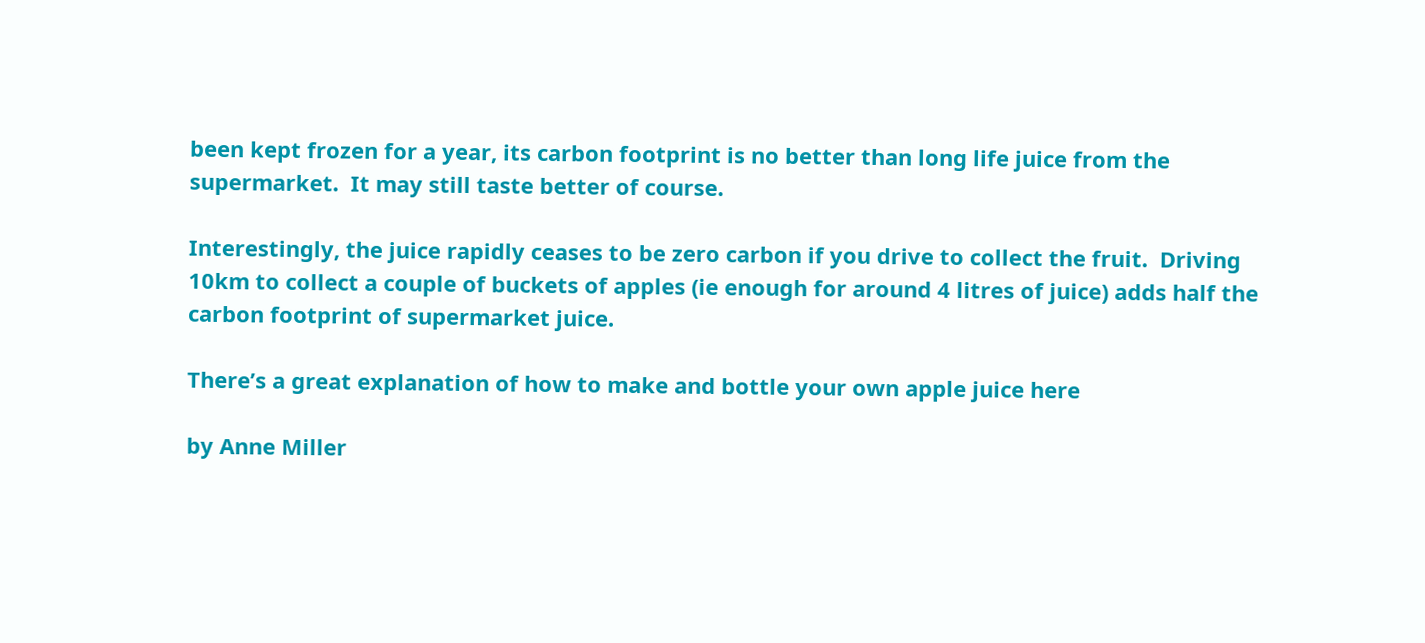been kept frozen for a year, its carbon footprint is no better than long life juice from the supermarket.  It may still taste better of course.

Interestingly, the juice rapidly ceases to be zero carbon if you drive to collect the fruit.  Driving 10km to collect a couple of buckets of apples (ie enough for around 4 litres of juice) adds half the carbon footprint of supermarket juice.

There’s a great explanation of how to make and bottle your own apple juice here

by Anne Miller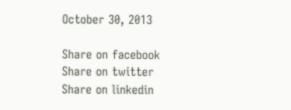October 30, 2013

Share on facebook
Share on twitter
Share on linkedin